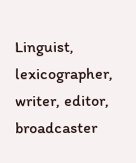Linguist, lexicographer, writer, editor, broadcaster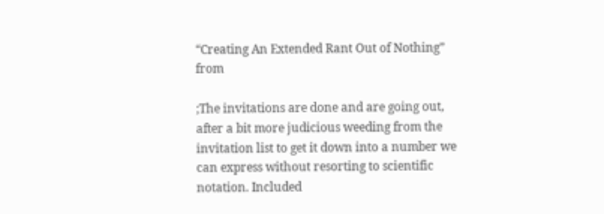“Creating An Extended Rant Out of Nothing” from

;The invitations are done and are going out, after a bit more judicious weeding from the invitation list to get it down into a number we can express without resorting to scientific notation. Included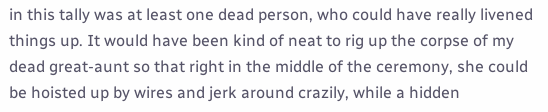in this tally was at least one dead person, who could have really livened things up. It would have been kind of neat to rig up the corpse of my dead great-aunt so that right in the middle of the ceremony, she could be hoisted up by wires and jerk around crazily, while a hidden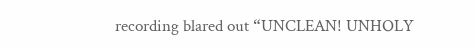recording blared out “UNCLEAN! UNHOLY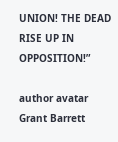UNION! THE DEAD RISE UP IN OPPOSITION!”

author avatar
Grant Barrett